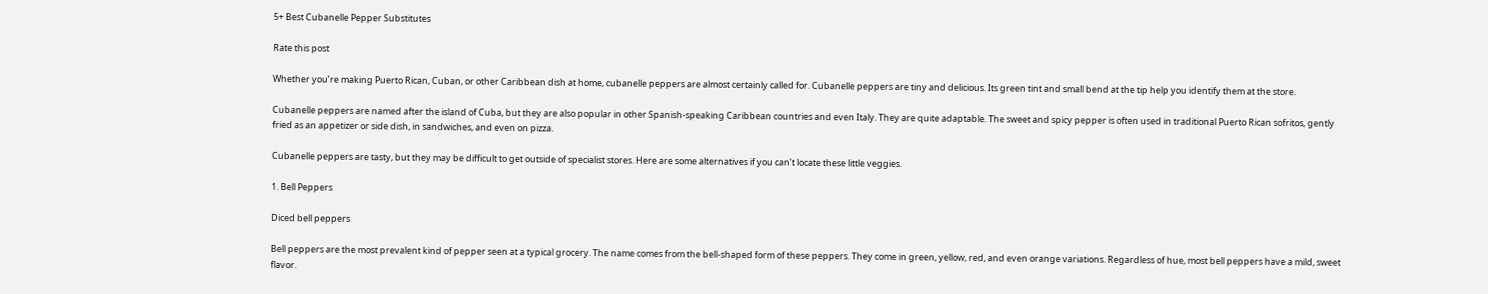5+ Best Cubanelle Pepper Substitutes

Rate this post

Whether you’re making Puerto Rican, Cuban, or other Caribbean dish at home, cubanelle peppers are almost certainly called for. Cubanelle peppers are tiny and delicious. Its green tint and small bend at the tip help you identify them at the store.

Cubanelle peppers are named after the island of Cuba, but they are also popular in other Spanish-speaking Caribbean countries and even Italy. They are quite adaptable. The sweet and spicy pepper is often used in traditional Puerto Rican sofritos, gently fried as an appetizer or side dish, in sandwiches, and even on pizza.

Cubanelle peppers are tasty, but they may be difficult to get outside of specialist stores. Here are some alternatives if you can’t locate these little veggies.

1. Bell Peppers

Diced bell peppers

Bell peppers are the most prevalent kind of pepper seen at a typical grocery. The name comes from the bell-shaped form of these peppers. They come in green, yellow, red, and even orange variations. Regardless of hue, most bell peppers have a mild, sweet flavor.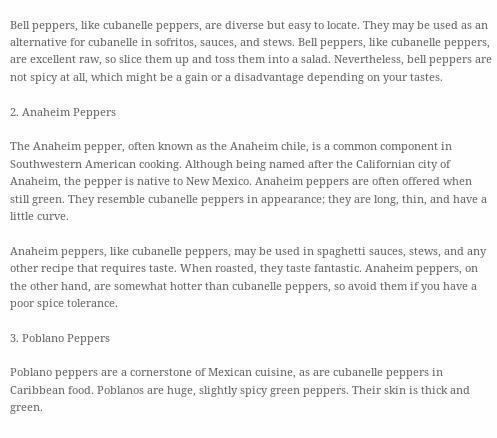Bell peppers, like cubanelle peppers, are diverse but easy to locate. They may be used as an alternative for cubanelle in sofritos, sauces, and stews. Bell peppers, like cubanelle peppers, are excellent raw, so slice them up and toss them into a salad. Nevertheless, bell peppers are not spicy at all, which might be a gain or a disadvantage depending on your tastes.

2. Anaheim Peppers

The Anaheim pepper, often known as the Anaheim chile, is a common component in Southwestern American cooking. Although being named after the Californian city of Anaheim, the pepper is native to New Mexico. Anaheim peppers are often offered when still green. They resemble cubanelle peppers in appearance; they are long, thin, and have a little curve.

Anaheim peppers, like cubanelle peppers, may be used in spaghetti sauces, stews, and any other recipe that requires taste. When roasted, they taste fantastic. Anaheim peppers, on the other hand, are somewhat hotter than cubanelle peppers, so avoid them if you have a poor spice tolerance.

3. Poblano Peppers

Poblano peppers are a cornerstone of Mexican cuisine, as are cubanelle peppers in Caribbean food. Poblanos are huge, slightly spicy green peppers. Their skin is thick and green.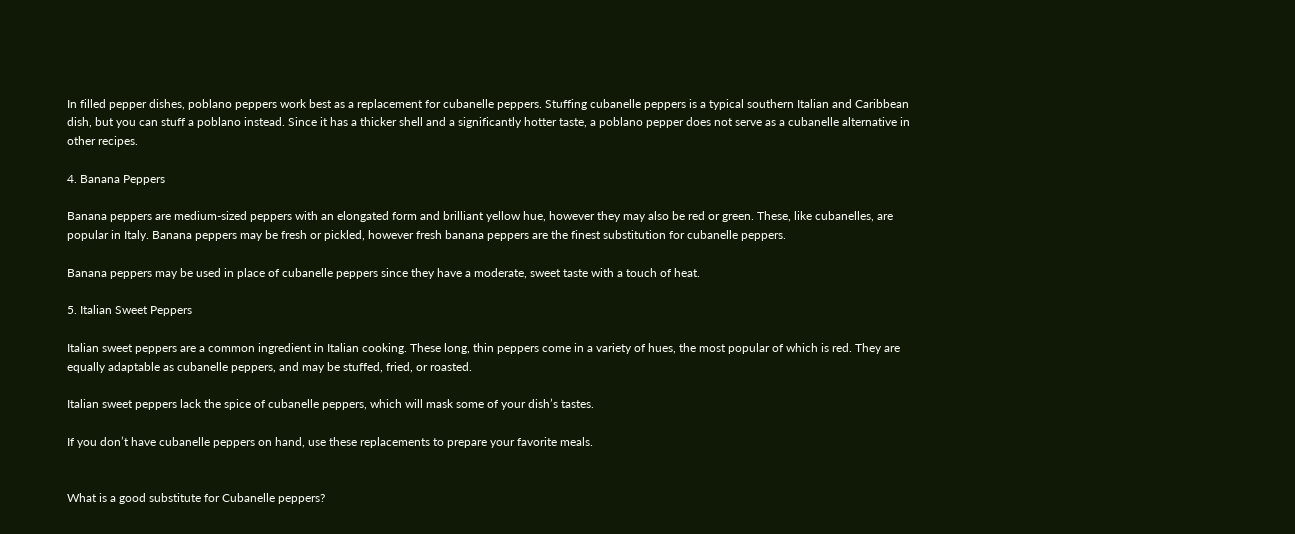In filled pepper dishes, poblano peppers work best as a replacement for cubanelle peppers. Stuffing cubanelle peppers is a typical southern Italian and Caribbean dish, but you can stuff a poblano instead. Since it has a thicker shell and a significantly hotter taste, a poblano pepper does not serve as a cubanelle alternative in other recipes.

4. Banana Peppers

Banana peppers are medium-sized peppers with an elongated form and brilliant yellow hue, however they may also be red or green. These, like cubanelles, are popular in Italy. Banana peppers may be fresh or pickled, however fresh banana peppers are the finest substitution for cubanelle peppers.

Banana peppers may be used in place of cubanelle peppers since they have a moderate, sweet taste with a touch of heat.

5. Italian Sweet Peppers

Italian sweet peppers are a common ingredient in Italian cooking. These long, thin peppers come in a variety of hues, the most popular of which is red. They are equally adaptable as cubanelle peppers, and may be stuffed, fried, or roasted.

Italian sweet peppers lack the spice of cubanelle peppers, which will mask some of your dish’s tastes.

If you don’t have cubanelle peppers on hand, use these replacements to prepare your favorite meals.


What is a good substitute for Cubanelle peppers?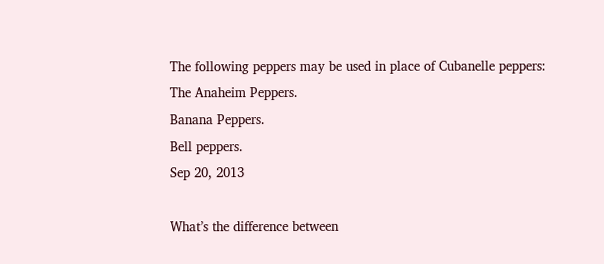The following peppers may be used in place of Cubanelle peppers:
The Anaheim Peppers.
Banana Peppers.
Bell peppers.
Sep 20, 2013

What’s the difference between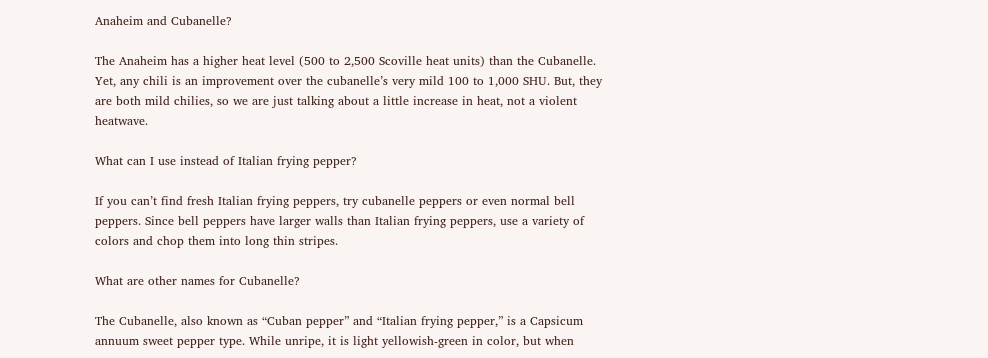Anaheim and Cubanelle?

The Anaheim has a higher heat level (500 to 2,500 Scoville heat units) than the Cubanelle. Yet, any chili is an improvement over the cubanelle’s very mild 100 to 1,000 SHU. But, they are both mild chilies, so we are just talking about a little increase in heat, not a violent heatwave.

What can I use instead of Italian frying pepper?

If you can’t find fresh Italian frying peppers, try cubanelle peppers or even normal bell peppers. Since bell peppers have larger walls than Italian frying peppers, use a variety of colors and chop them into long thin stripes.

What are other names for Cubanelle?

The Cubanelle, also known as “Cuban pepper” and “Italian frying pepper,” is a Capsicum annuum sweet pepper type. While unripe, it is light yellowish-green in color, but when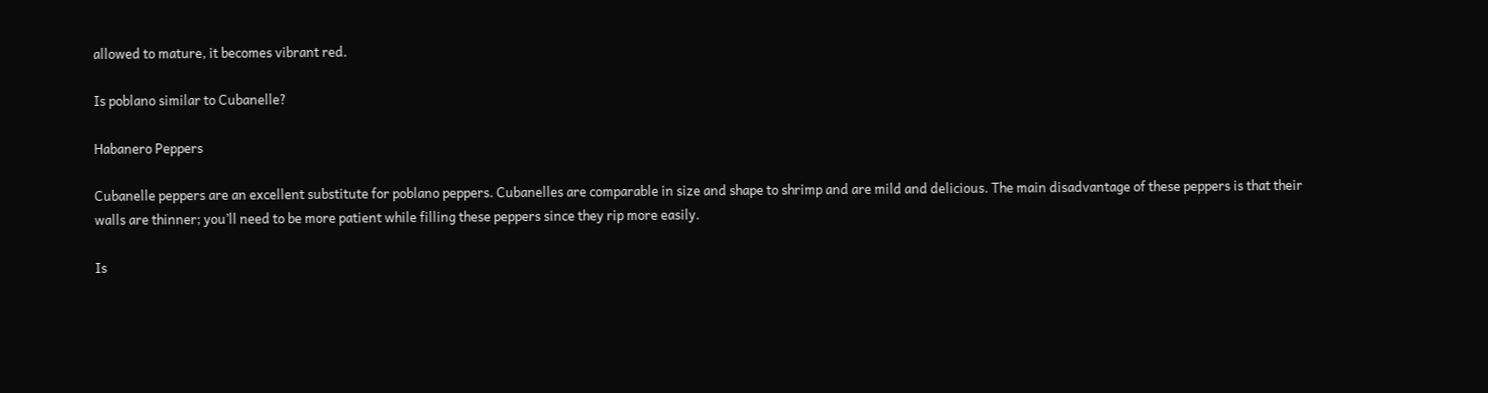allowed to mature, it becomes vibrant red.

Is poblano similar to Cubanelle?

Habanero Peppers

Cubanelle peppers are an excellent substitute for poblano peppers. Cubanelles are comparable in size and shape to shrimp and are mild and delicious. The main disadvantage of these peppers is that their walls are thinner; you’ll need to be more patient while filling these peppers since they rip more easily.

Is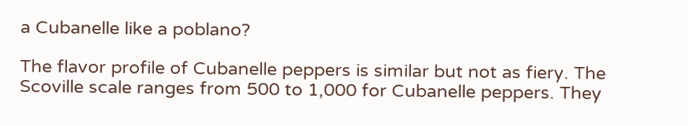a Cubanelle like a poblano?

The flavor profile of Cubanelle peppers is similar but not as fiery. The Scoville scale ranges from 500 to 1,000 for Cubanelle peppers. They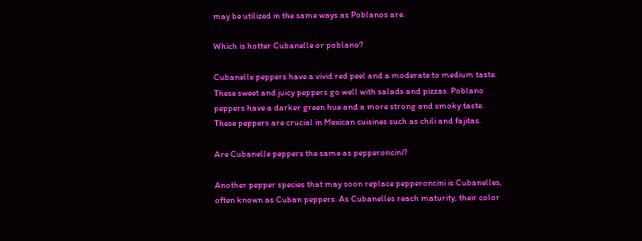may be utilized in the same ways as Poblanos are.

Which is hotter Cubanelle or poblano?

Cubanelle peppers have a vivid red peel and a moderate to medium taste. These sweet and juicy peppers go well with salads and pizzas. Poblano peppers have a darker green hue and a more strong and smoky taste. These peppers are crucial in Mexican cuisines such as chili and fajitas.

Are Cubanelle peppers the same as pepperoncini?

Another pepper species that may soon replace pepperoncini is Cubanelles, often known as Cuban peppers. As Cubanelles reach maturity, their color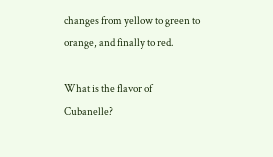changes from yellow to green to orange, and finally to red.

What is the flavor of Cubanelle?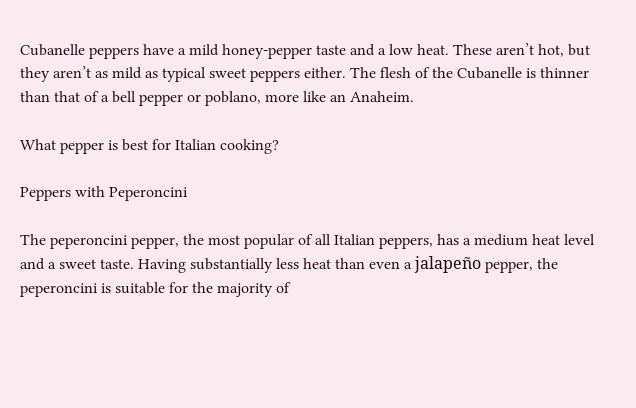Cubanelle peppers have a mild honey-pepper taste and a low heat. These aren’t hot, but they aren’t as mild as typical sweet peppers either. The flesh of the Cubanelle is thinner than that of a bell pepper or poblano, more like an Anaheim.

What pepper is best for Italian cooking?

Peppers with Peperoncini

The peperoncini pepper, the most popular of all Italian peppers, has a medium heat level and a sweet taste. Having substantially less heat than even a jalapeño pepper, the peperoncini is suitable for the majority of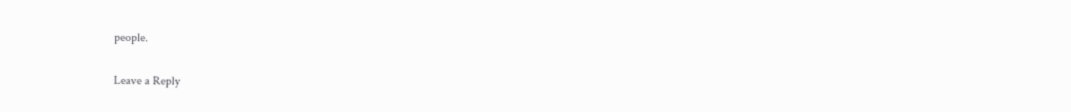people.

Leave a Reply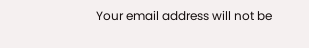Your email address will not be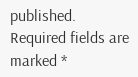published. Required fields are marked *